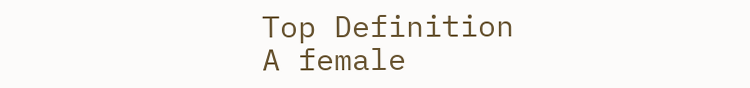Top Definition
A female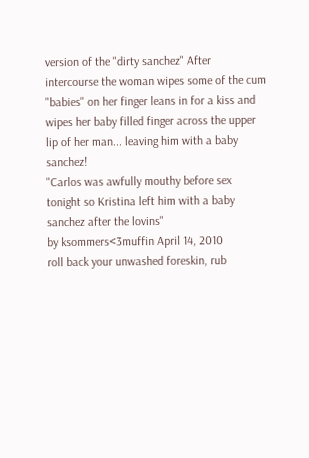version of the "dirty sanchez" After intercourse the woman wipes some of the cum "babies" on her finger leans in for a kiss and wipes her baby filled finger across the upper lip of her man... leaving him with a baby sanchez!
"Carlos was awfully mouthy before sex tonight so Kristina left him with a baby sanchez after the lovins"
by ksommers<3muffin April 14, 2010
roll back your unwashed foreskin, rub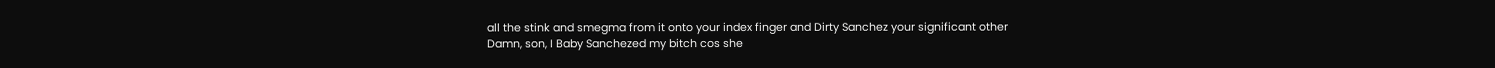all the stink and smegma from it onto your index finger and Dirty Sanchez your significant other
Damn, son, I Baby Sanchezed my bitch cos she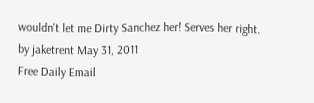wouldn't let me Dirty Sanchez her! Serves her right.
by jaketrent May 31, 2011
Free Daily Email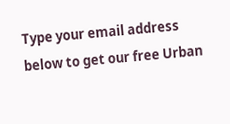Type your email address below to get our free Urban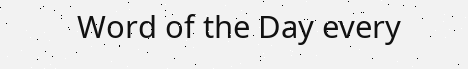Word of the Day every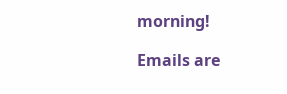morning!

Emails are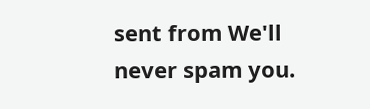sent from We'll never spam you.